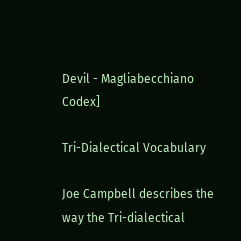Devil - Magliabecchiano Codex]

Tri-Dialectical Vocabulary

Joe Campbell describes the way the Tri-dialectical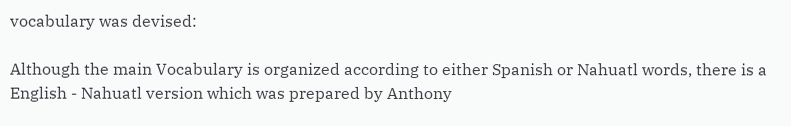vocabulary was devised:

Although the main Vocabulary is organized according to either Spanish or Nahuatl words, there is a English - Nahuatl version which was prepared by Anthony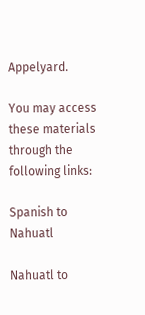Appelyard.

You may access these materials through the following links:

Spanish to Nahuatl

Nahuatl to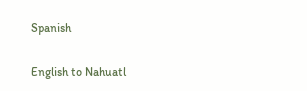Spanish

English to Nahuatl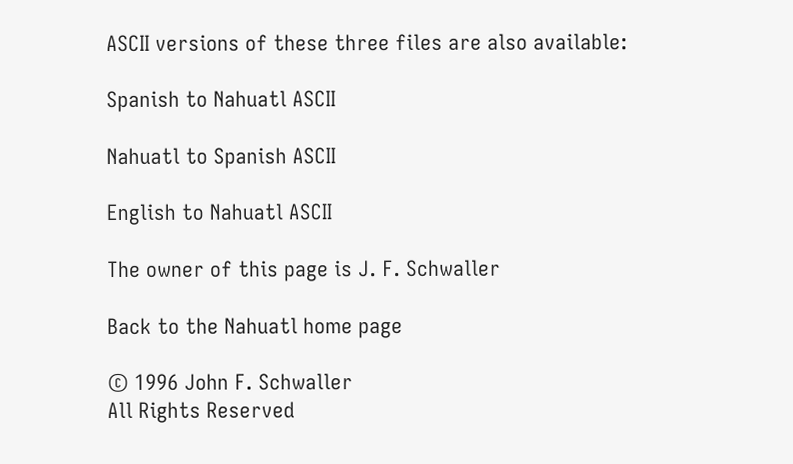ASCII versions of these three files are also available:

Spanish to Nahuatl ASCII

Nahuatl to Spanish ASCII

English to Nahuatl ASCII

The owner of this page is J. F. Schwaller

Back to the Nahuatl home page

© 1996 John F. Schwaller
All Rights Reserved